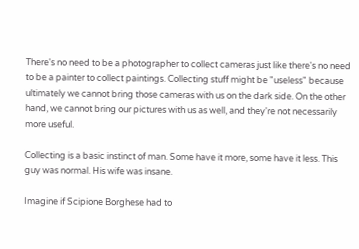There's no need to be a photographer to collect cameras just like there's no need to be a painter to collect paintings. Collecting stuff might be "useless" because ultimately we cannot bring those cameras with us on the dark side. On the other hand, we cannot bring our pictures with us as well, and they're not necessarily more useful.

Collecting is a basic instinct of man. Some have it more, some have it less. This guy was normal. His wife was insane.

Imagine if Scipione Borghese had to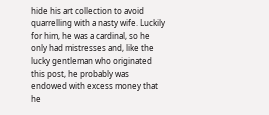hide his art collection to avoid quarrelling with a nasty wife. Luckily for him, he was a cardinal, so he only had mistresses and, like the lucky gentleman who originated this post, he probably was endowed with excess money that he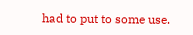had to put to some use.